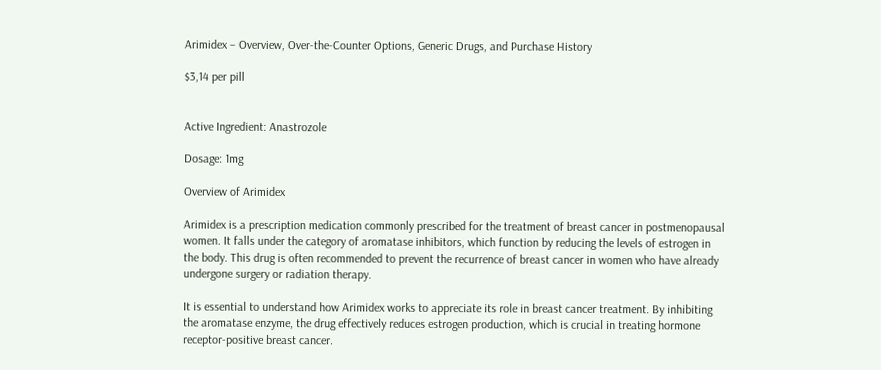Arimidex – Overview, Over-the-Counter Options, Generic Drugs, and Purchase History

$3,14 per pill


Active Ingredient: Anastrozole

Dosage: 1mg

Overview of Arimidex

Arimidex is a prescription medication commonly prescribed for the treatment of breast cancer in postmenopausal women. It falls under the category of aromatase inhibitors, which function by reducing the levels of estrogen in the body. This drug is often recommended to prevent the recurrence of breast cancer in women who have already undergone surgery or radiation therapy.

It is essential to understand how Arimidex works to appreciate its role in breast cancer treatment. By inhibiting the aromatase enzyme, the drug effectively reduces estrogen production, which is crucial in treating hormone receptor-positive breast cancer.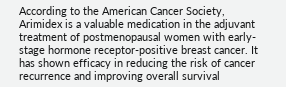According to the American Cancer Society, Arimidex is a valuable medication in the adjuvant treatment of postmenopausal women with early-stage hormone receptor-positive breast cancer. It has shown efficacy in reducing the risk of cancer recurrence and improving overall survival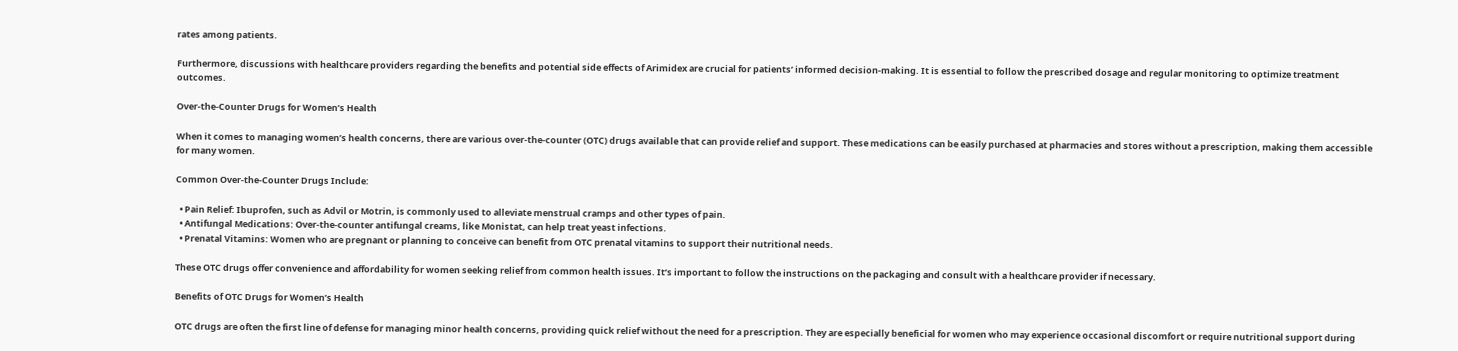rates among patients.

Furthermore, discussions with healthcare providers regarding the benefits and potential side effects of Arimidex are crucial for patients’ informed decision-making. It is essential to follow the prescribed dosage and regular monitoring to optimize treatment outcomes.

Over-the-Counter Drugs for Women’s Health

When it comes to managing women’s health concerns, there are various over-the-counter (OTC) drugs available that can provide relief and support. These medications can be easily purchased at pharmacies and stores without a prescription, making them accessible for many women.

Common Over-the-Counter Drugs Include:

  • Pain Relief: Ibuprofen, such as Advil or Motrin, is commonly used to alleviate menstrual cramps and other types of pain.
  • Antifungal Medications: Over-the-counter antifungal creams, like Monistat, can help treat yeast infections.
  • Prenatal Vitamins: Women who are pregnant or planning to conceive can benefit from OTC prenatal vitamins to support their nutritional needs.

These OTC drugs offer convenience and affordability for women seeking relief from common health issues. It’s important to follow the instructions on the packaging and consult with a healthcare provider if necessary.

Benefits of OTC Drugs for Women’s Health

OTC drugs are often the first line of defense for managing minor health concerns, providing quick relief without the need for a prescription. They are especially beneficial for women who may experience occasional discomfort or require nutritional support during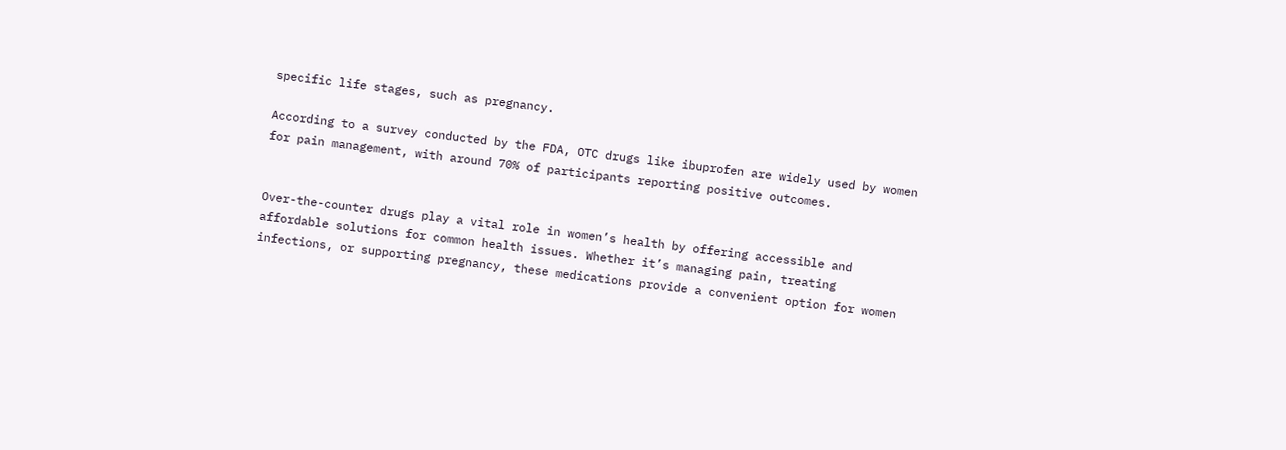specific life stages, such as pregnancy.

According to a survey conducted by the FDA, OTC drugs like ibuprofen are widely used by women for pain management, with around 70% of participants reporting positive outcomes.


Over-the-counter drugs play a vital role in women’s health by offering accessible and affordable solutions for common health issues. Whether it’s managing pain, treating infections, or supporting pregnancy, these medications provide a convenient option for women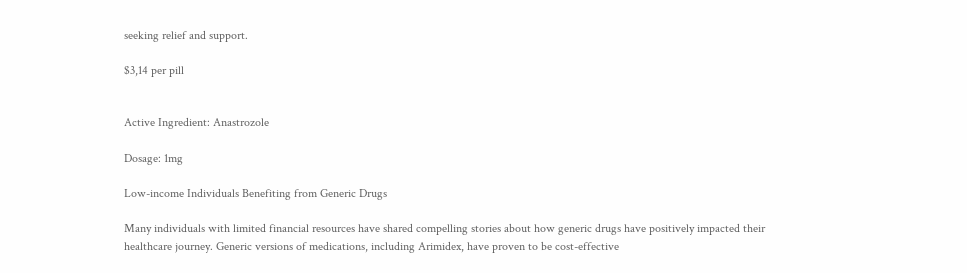seeking relief and support.

$3,14 per pill


Active Ingredient: Anastrozole

Dosage: 1mg

Low-income Individuals Benefiting from Generic Drugs

Many individuals with limited financial resources have shared compelling stories about how generic drugs have positively impacted their healthcare journey. Generic versions of medications, including Arimidex, have proven to be cost-effective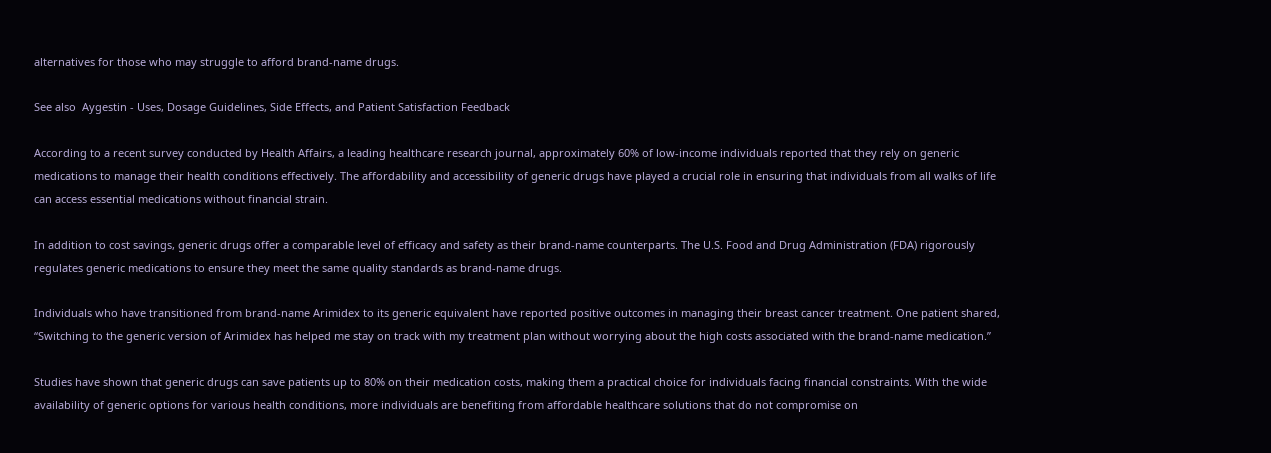alternatives for those who may struggle to afford brand-name drugs.

See also  Aygestin - Uses, Dosage Guidelines, Side Effects, and Patient Satisfaction Feedback

According to a recent survey conducted by Health Affairs, a leading healthcare research journal, approximately 60% of low-income individuals reported that they rely on generic medications to manage their health conditions effectively. The affordability and accessibility of generic drugs have played a crucial role in ensuring that individuals from all walks of life can access essential medications without financial strain.

In addition to cost savings, generic drugs offer a comparable level of efficacy and safety as their brand-name counterparts. The U.S. Food and Drug Administration (FDA) rigorously regulates generic medications to ensure they meet the same quality standards as brand-name drugs.

Individuals who have transitioned from brand-name Arimidex to its generic equivalent have reported positive outcomes in managing their breast cancer treatment. One patient shared, “Switching to the generic version of Arimidex has helped me stay on track with my treatment plan without worrying about the high costs associated with the brand-name medication.”

Studies have shown that generic drugs can save patients up to 80% on their medication costs, making them a practical choice for individuals facing financial constraints. With the wide availability of generic options for various health conditions, more individuals are benefiting from affordable healthcare solutions that do not compromise on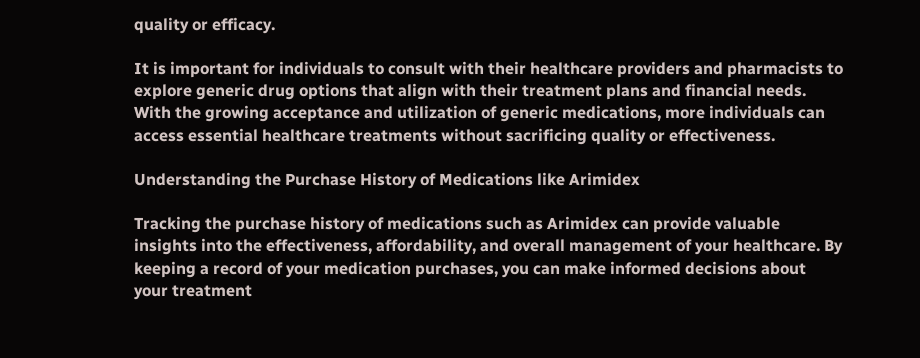quality or efficacy.

It is important for individuals to consult with their healthcare providers and pharmacists to explore generic drug options that align with their treatment plans and financial needs. With the growing acceptance and utilization of generic medications, more individuals can access essential healthcare treatments without sacrificing quality or effectiveness.

Understanding the Purchase History of Medications like Arimidex

Tracking the purchase history of medications such as Arimidex can provide valuable insights into the effectiveness, affordability, and overall management of your healthcare. By keeping a record of your medication purchases, you can make informed decisions about your treatment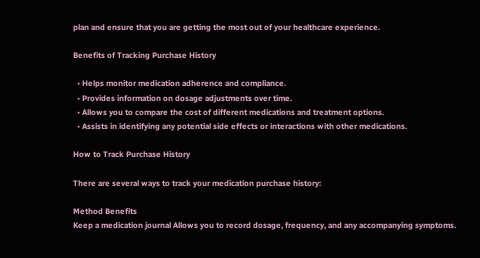plan and ensure that you are getting the most out of your healthcare experience.

Benefits of Tracking Purchase History

  • Helps monitor medication adherence and compliance.
  • Provides information on dosage adjustments over time.
  • Allows you to compare the cost of different medications and treatment options.
  • Assists in identifying any potential side effects or interactions with other medications.

How to Track Purchase History

There are several ways to track your medication purchase history:

Method Benefits
Keep a medication journal Allows you to record dosage, frequency, and any accompanying symptoms.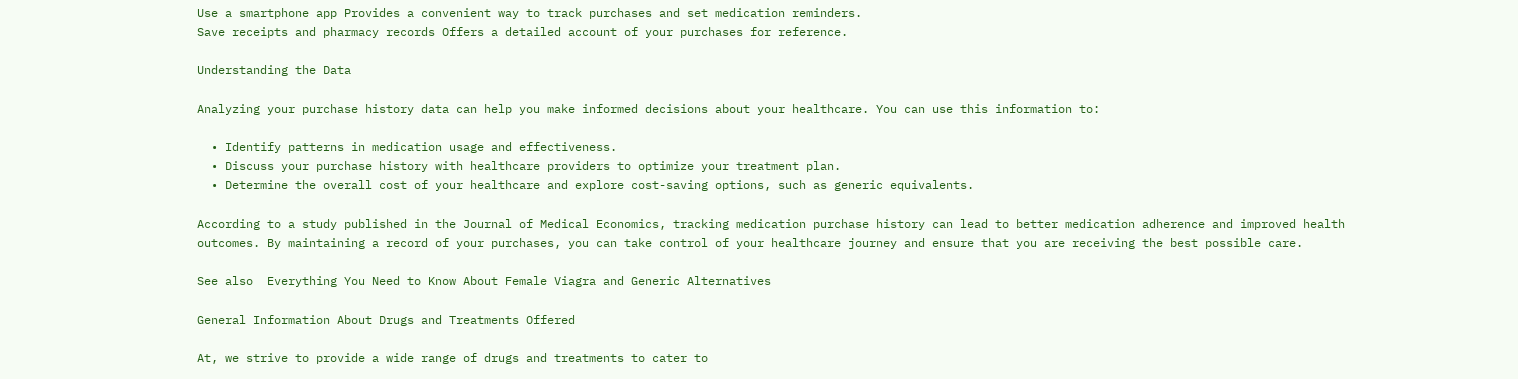Use a smartphone app Provides a convenient way to track purchases and set medication reminders.
Save receipts and pharmacy records Offers a detailed account of your purchases for reference.

Understanding the Data

Analyzing your purchase history data can help you make informed decisions about your healthcare. You can use this information to:

  • Identify patterns in medication usage and effectiveness.
  • Discuss your purchase history with healthcare providers to optimize your treatment plan.
  • Determine the overall cost of your healthcare and explore cost-saving options, such as generic equivalents.

According to a study published in the Journal of Medical Economics, tracking medication purchase history can lead to better medication adherence and improved health outcomes. By maintaining a record of your purchases, you can take control of your healthcare journey and ensure that you are receiving the best possible care.

See also  Everything You Need to Know About Female Viagra and Generic Alternatives

General Information About Drugs and Treatments Offered

At, we strive to provide a wide range of drugs and treatments to cater to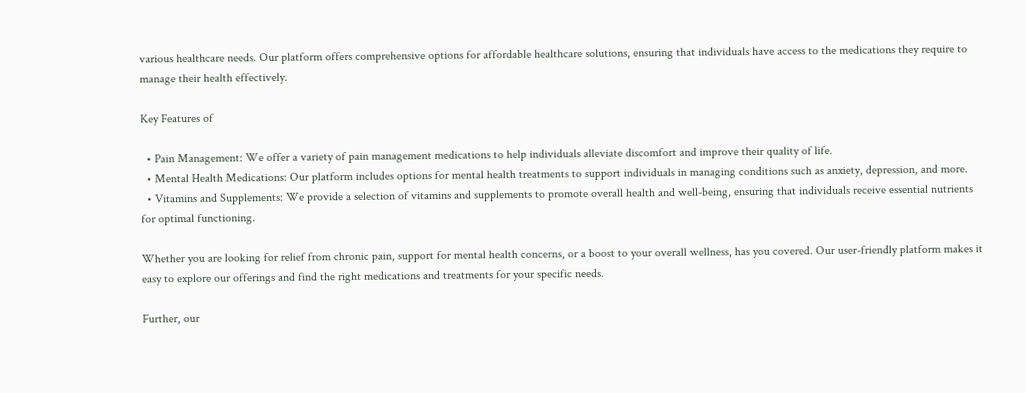various healthcare needs. Our platform offers comprehensive options for affordable healthcare solutions, ensuring that individuals have access to the medications they require to manage their health effectively.

Key Features of

  • Pain Management: We offer a variety of pain management medications to help individuals alleviate discomfort and improve their quality of life.
  • Mental Health Medications: Our platform includes options for mental health treatments to support individuals in managing conditions such as anxiety, depression, and more.
  • Vitamins and Supplements: We provide a selection of vitamins and supplements to promote overall health and well-being, ensuring that individuals receive essential nutrients for optimal functioning.

Whether you are looking for relief from chronic pain, support for mental health concerns, or a boost to your overall wellness, has you covered. Our user-friendly platform makes it easy to explore our offerings and find the right medications and treatments for your specific needs.

Further, our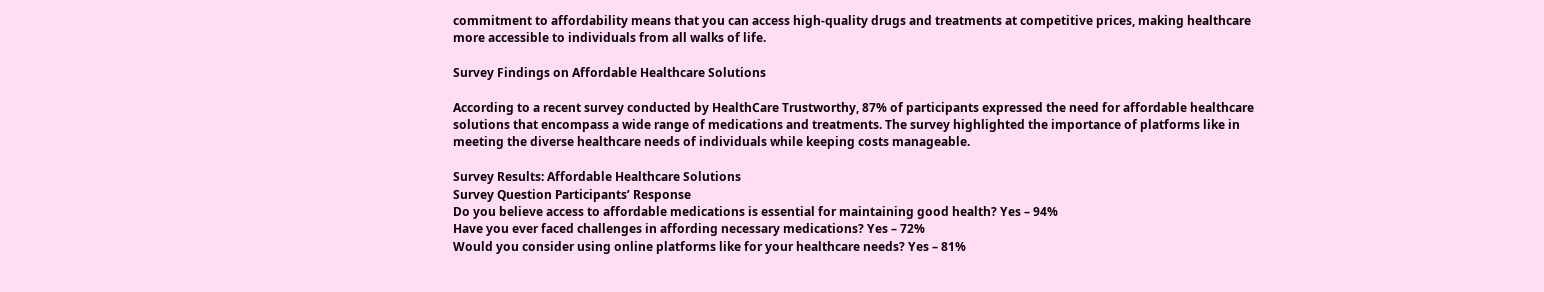commitment to affordability means that you can access high-quality drugs and treatments at competitive prices, making healthcare more accessible to individuals from all walks of life.

Survey Findings on Affordable Healthcare Solutions

According to a recent survey conducted by HealthCare Trustworthy, 87% of participants expressed the need for affordable healthcare solutions that encompass a wide range of medications and treatments. The survey highlighted the importance of platforms like in meeting the diverse healthcare needs of individuals while keeping costs manageable.

Survey Results: Affordable Healthcare Solutions
Survey Question Participants’ Response
Do you believe access to affordable medications is essential for maintaining good health? Yes – 94%
Have you ever faced challenges in affording necessary medications? Yes – 72%
Would you consider using online platforms like for your healthcare needs? Yes – 81%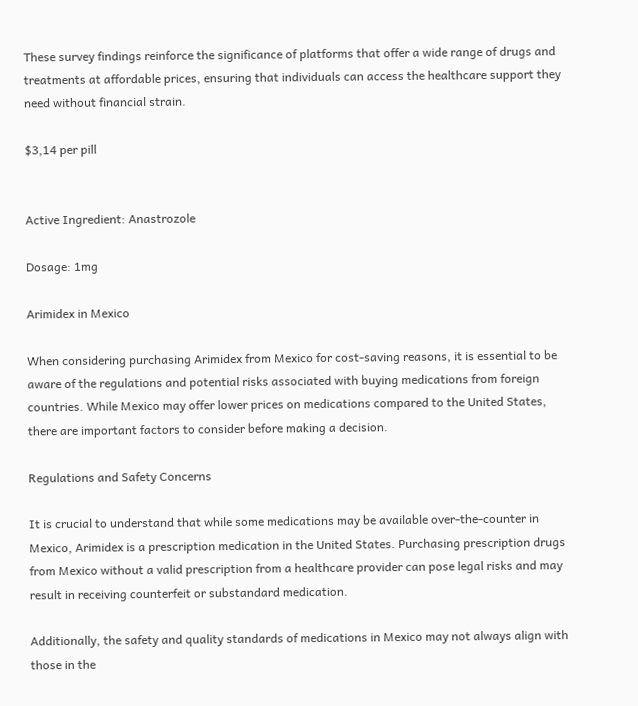These survey findings reinforce the significance of platforms that offer a wide range of drugs and treatments at affordable prices, ensuring that individuals can access the healthcare support they need without financial strain.

$3,14 per pill


Active Ingredient: Anastrozole

Dosage: 1mg

Arimidex in Mexico

When considering purchasing Arimidex from Mexico for cost-saving reasons, it is essential to be aware of the regulations and potential risks associated with buying medications from foreign countries. While Mexico may offer lower prices on medications compared to the United States, there are important factors to consider before making a decision.

Regulations and Safety Concerns

It is crucial to understand that while some medications may be available over-the-counter in Mexico, Arimidex is a prescription medication in the United States. Purchasing prescription drugs from Mexico without a valid prescription from a healthcare provider can pose legal risks and may result in receiving counterfeit or substandard medication.

Additionally, the safety and quality standards of medications in Mexico may not always align with those in the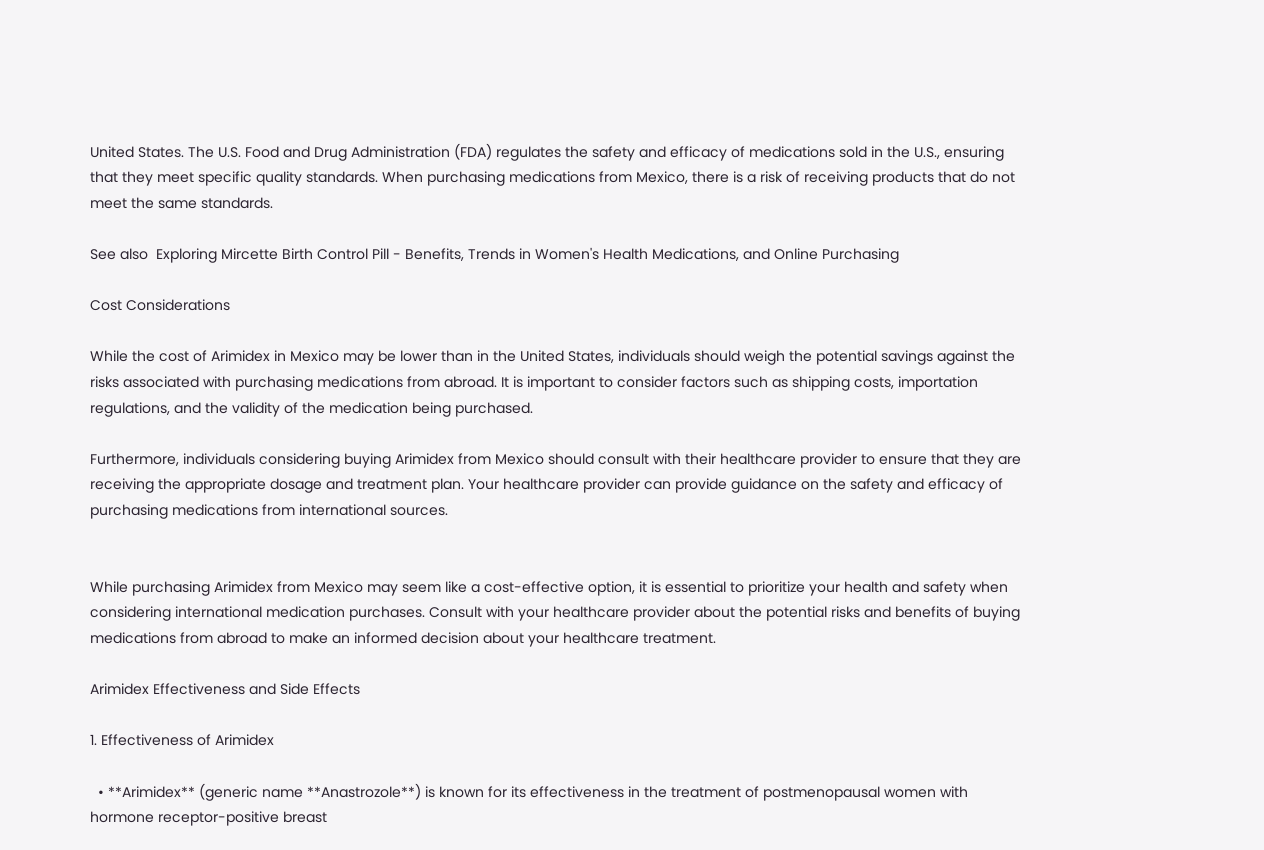United States. The U.S. Food and Drug Administration (FDA) regulates the safety and efficacy of medications sold in the U.S., ensuring that they meet specific quality standards. When purchasing medications from Mexico, there is a risk of receiving products that do not meet the same standards.

See also  Exploring Mircette Birth Control Pill - Benefits, Trends in Women's Health Medications, and Online Purchasing

Cost Considerations

While the cost of Arimidex in Mexico may be lower than in the United States, individuals should weigh the potential savings against the risks associated with purchasing medications from abroad. It is important to consider factors such as shipping costs, importation regulations, and the validity of the medication being purchased.

Furthermore, individuals considering buying Arimidex from Mexico should consult with their healthcare provider to ensure that they are receiving the appropriate dosage and treatment plan. Your healthcare provider can provide guidance on the safety and efficacy of purchasing medications from international sources.


While purchasing Arimidex from Mexico may seem like a cost-effective option, it is essential to prioritize your health and safety when considering international medication purchases. Consult with your healthcare provider about the potential risks and benefits of buying medications from abroad to make an informed decision about your healthcare treatment.

Arimidex Effectiveness and Side Effects

1. Effectiveness of Arimidex

  • **Arimidex** (generic name **Anastrozole**) is known for its effectiveness in the treatment of postmenopausal women with hormone receptor-positive breast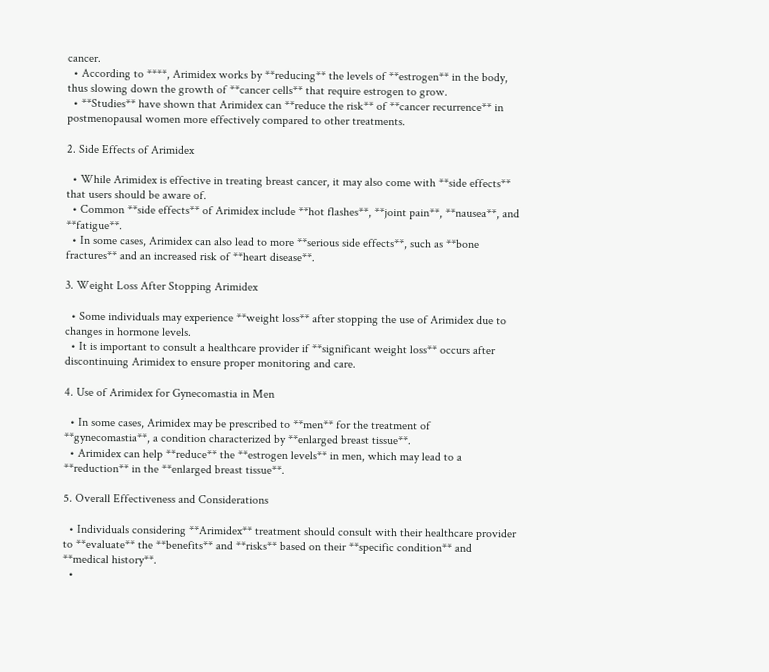cancer.
  • According to ****, Arimidex works by **reducing** the levels of **estrogen** in the body, thus slowing down the growth of **cancer cells** that require estrogen to grow.
  • **Studies** have shown that Arimidex can **reduce the risk** of **cancer recurrence** in postmenopausal women more effectively compared to other treatments.

2. Side Effects of Arimidex

  • While Arimidex is effective in treating breast cancer, it may also come with **side effects** that users should be aware of.
  • Common **side effects** of Arimidex include **hot flashes**, **joint pain**, **nausea**, and **fatigue**.
  • In some cases, Arimidex can also lead to more **serious side effects**, such as **bone fractures** and an increased risk of **heart disease**.

3. Weight Loss After Stopping Arimidex

  • Some individuals may experience **weight loss** after stopping the use of Arimidex due to changes in hormone levels.
  • It is important to consult a healthcare provider if **significant weight loss** occurs after discontinuing Arimidex to ensure proper monitoring and care.

4. Use of Arimidex for Gynecomastia in Men

  • In some cases, Arimidex may be prescribed to **men** for the treatment of **gynecomastia**, a condition characterized by **enlarged breast tissue**.
  • Arimidex can help **reduce** the **estrogen levels** in men, which may lead to a **reduction** in the **enlarged breast tissue**.

5. Overall Effectiveness and Considerations

  • Individuals considering **Arimidex** treatment should consult with their healthcare provider to **evaluate** the **benefits** and **risks** based on their **specific condition** and **medical history**.
  •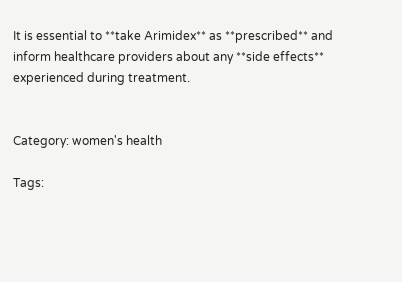It is essential to **take Arimidex** as **prescribed** and inform healthcare providers about any **side effects** experienced during treatment.


Category: women's health

Tags: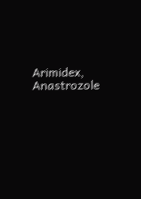Arimidex, Anastrozole